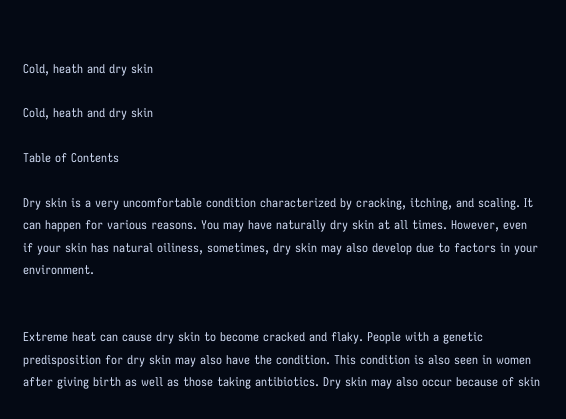Cold, heath and dry skin

Cold, heath and dry skin

Table of Contents

Dry skin is a very uncomfortable condition characterized by cracking, itching, and scaling. It can happen for various reasons. You may have naturally dry skin at all times. However, even if your skin has natural oiliness, sometimes, dry skin may also develop due to factors in your environment.


Extreme heat can cause dry skin to become cracked and flaky. People with a genetic predisposition for dry skin may also have the condition. This condition is also seen in women after giving birth as well as those taking antibiotics. Dry skin may also occur because of skin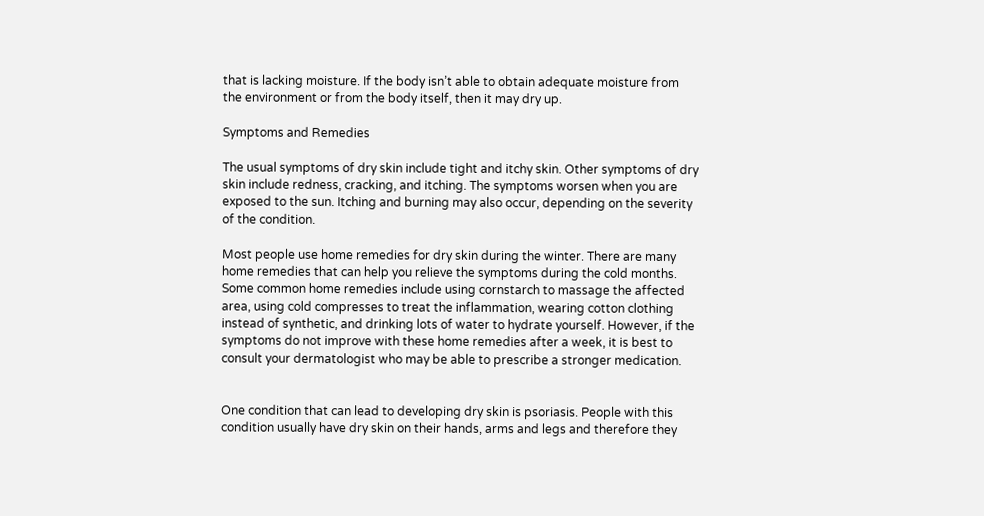that is lacking moisture. If the body isn’t able to obtain adequate moisture from the environment or from the body itself, then it may dry up.

Symptoms and Remedies

The usual symptoms of dry skin include tight and itchy skin. Other symptoms of dry skin include redness, cracking, and itching. The symptoms worsen when you are exposed to the sun. Itching and burning may also occur, depending on the severity of the condition.

Most people use home remedies for dry skin during the winter. There are many home remedies that can help you relieve the symptoms during the cold months. Some common home remedies include using cornstarch to massage the affected area, using cold compresses to treat the inflammation, wearing cotton clothing instead of synthetic, and drinking lots of water to hydrate yourself. However, if the symptoms do not improve with these home remedies after a week, it is best to consult your dermatologist who may be able to prescribe a stronger medication.


One condition that can lead to developing dry skin is psoriasis. People with this condition usually have dry skin on their hands, arms and legs and therefore they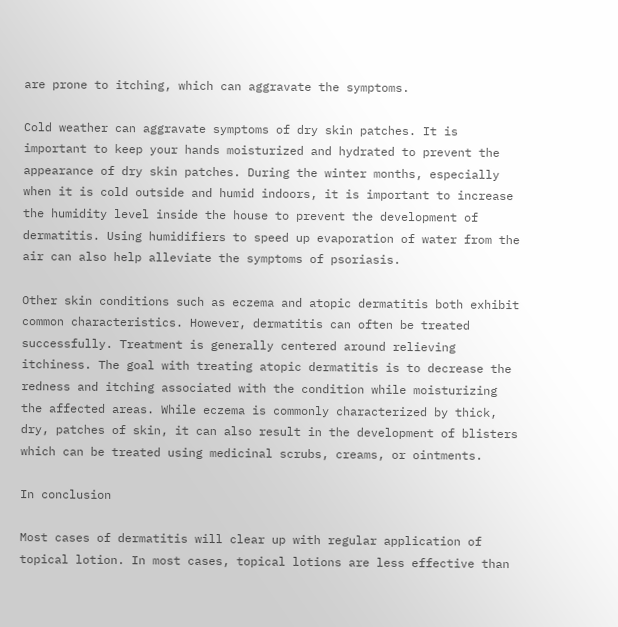are prone to itching, which can aggravate the symptoms.

Cold weather can aggravate symptoms of dry skin patches. It is important to keep your hands moisturized and hydrated to prevent the appearance of dry skin patches. During the winter months, especially when it is cold outside and humid indoors, it is important to increase the humidity level inside the house to prevent the development of dermatitis. Using humidifiers to speed up evaporation of water from the air can also help alleviate the symptoms of psoriasis.

Other skin conditions such as eczema and atopic dermatitis both exhibit common characteristics. However, dermatitis can often be treated successfully. Treatment is generally centered around relieving itchiness. The goal with treating atopic dermatitis is to decrease the redness and itching associated with the condition while moisturizing the affected areas. While eczema is commonly characterized by thick, dry, patches of skin, it can also result in the development of blisters which can be treated using medicinal scrubs, creams, or ointments.

In conclusion

Most cases of dermatitis will clear up with regular application of topical lotion. In most cases, topical lotions are less effective than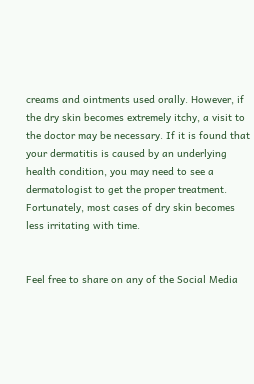creams and ointments used orally. However, if the dry skin becomes extremely itchy, a visit to the doctor may be necessary. If it is found that your dermatitis is caused by an underlying health condition, you may need to see a dermatologist to get the proper treatment. Fortunately, most cases of dry skin becomes less irritating with time.


Feel free to share on any of the Social Media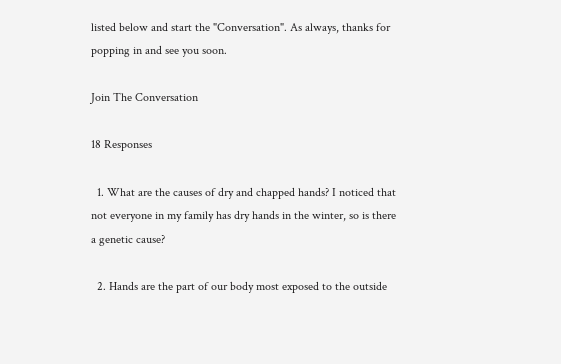listed below and start the "Conversation". As always, thanks for popping in and see you soon.

Join The Conversation

18 Responses

  1. What are the causes of dry and chapped hands? I noticed that not everyone in my family has dry hands in the winter, so is there a genetic cause?

  2. Hands are the part of our body most exposed to the outside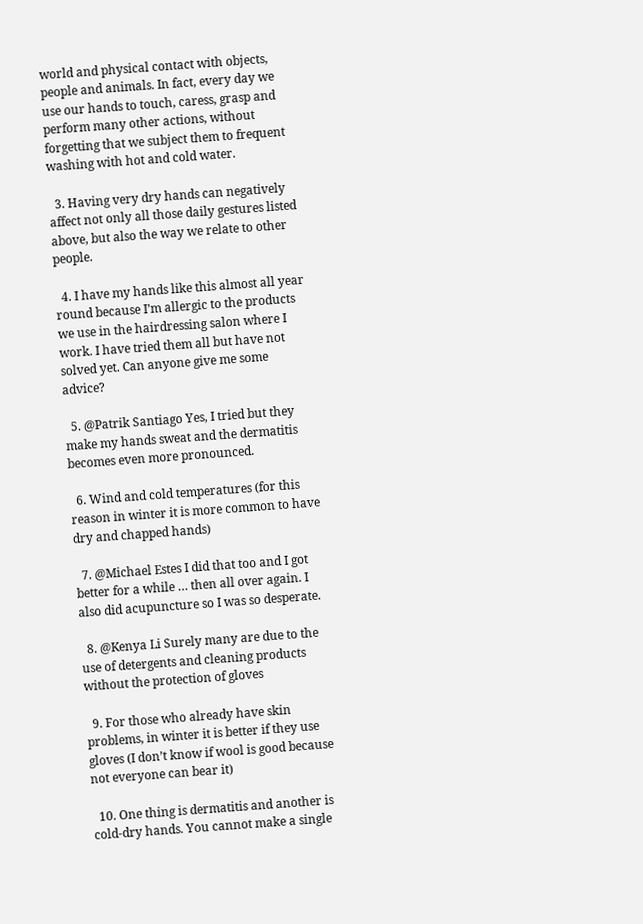world and physical contact with objects, people and animals. In fact, every day we use our hands to touch, caress, grasp and perform many other actions, without forgetting that we subject them to frequent washing with hot and cold water.

  3. Having very dry hands can negatively affect not only all those daily gestures listed above, but also the way we relate to other people.

  4. I have my hands like this almost all year round because I’m allergic to the products we use in the hairdressing salon where I work. I have tried them all but have not solved yet. Can anyone give me some advice?

  5. @Patrik Santiago Yes, I tried but they make my hands sweat and the dermatitis becomes even more pronounced.

  6. Wind and cold temperatures (for this reason in winter it is more common to have dry and chapped hands)

  7. @Michael Estes I did that too and I got better for a while … then all over again. I also did acupuncture so I was so desperate.

  8. @Kenya Li Surely many are due to the use of detergents and cleaning products without the protection of gloves

  9. For those who already have skin problems, in winter it is better if they use gloves (I don’t know if wool is good because not everyone can bear it)

  10. One thing is dermatitis and another is cold-dry hands. You cannot make a single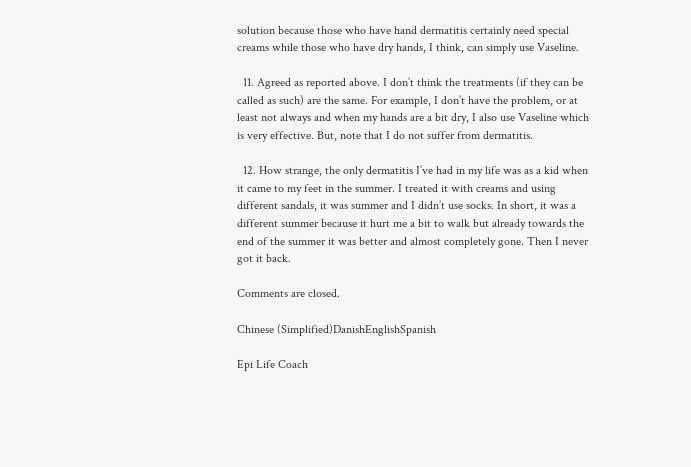solution because those who have hand dermatitis certainly need special creams while those who have dry hands, I think, can simply use Vaseline.

  11. Agreed as reported above. I don’t think the treatments (if they can be called as such) are the same. For example, I don’t have the problem, or at least not always and when my hands are a bit dry, I also use Vaseline which is very effective. But, note that I do not suffer from dermatitis.

  12. How strange, the only dermatitis I’ve had in my life was as a kid when it came to my feet in the summer. I treated it with creams and using different sandals, it was summer and I didn’t use socks. In short, it was a different summer because it hurt me a bit to walk but already towards the end of the summer it was better and almost completely gone. Then I never got it back.

Comments are closed.

Chinese (Simplified)DanishEnglishSpanish

Epi Life Coach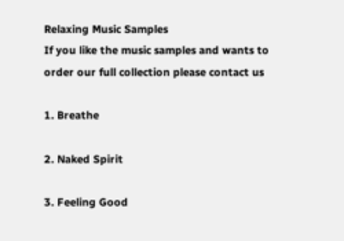Relaxing Music Samples
If you like the music samples and wants to order our full collection please contact us

1. Breathe

2. Naked Spirit

3. Feeling Good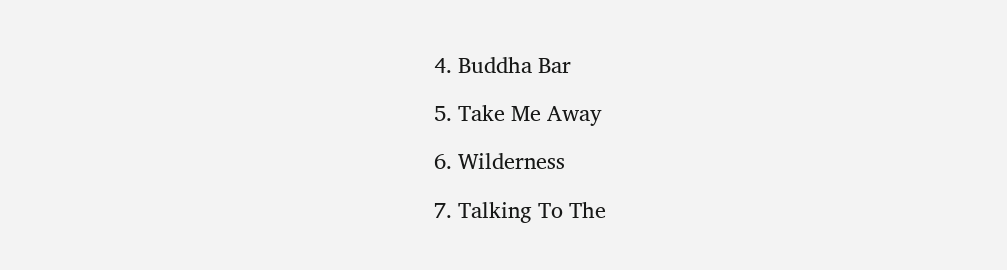4. Buddha Bar

5. Take Me Away

6. Wilderness

7. Talking To The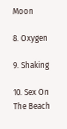Moon

8. Oxygen

9. Shaking

10. Sex On The Beach